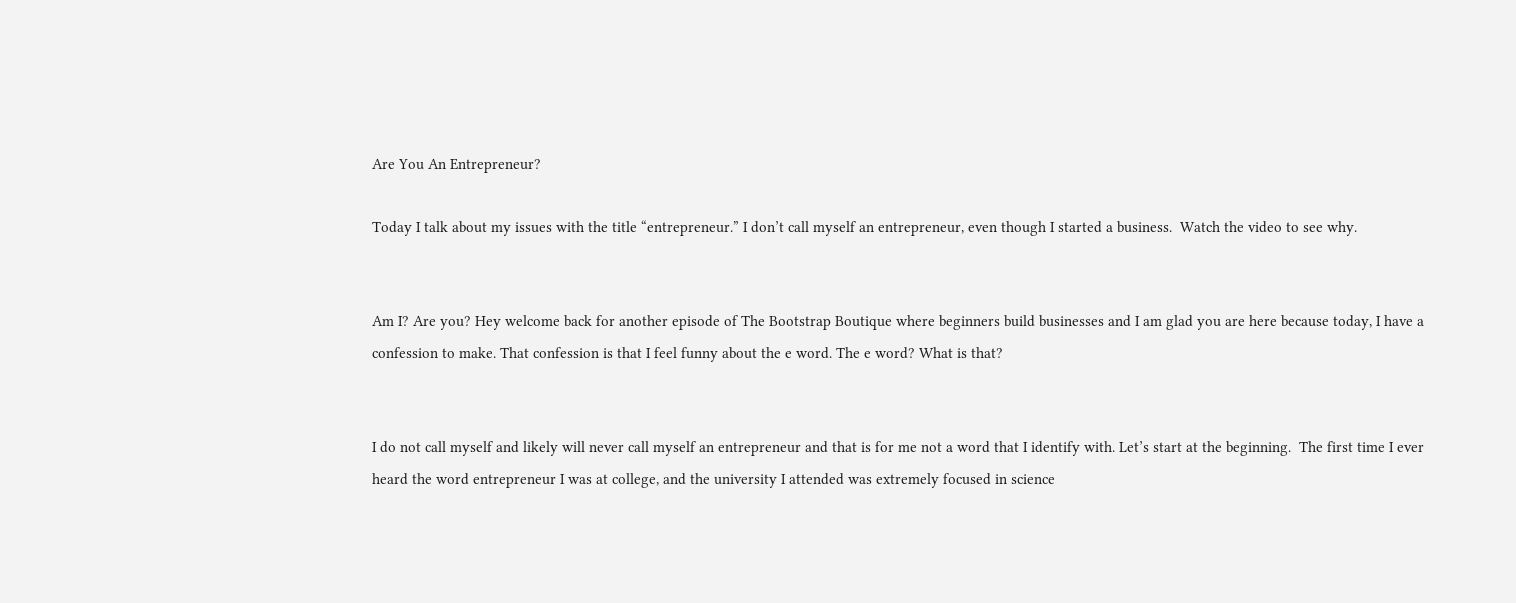Are You An Entrepreneur?

Today I talk about my issues with the title “entrepreneur.” I don’t call myself an entrepreneur, even though I started a business.  Watch the video to see why.


Am I? Are you? Hey welcome back for another episode of The Bootstrap Boutique where beginners build businesses and I am glad you are here because today, I have a confession to make. That confession is that I feel funny about the e word. The e word? What is that?


I do not call myself and likely will never call myself an entrepreneur and that is for me not a word that I identify with. Let’s start at the beginning.  The first time I ever heard the word entrepreneur I was at college, and the university I attended was extremely focused in science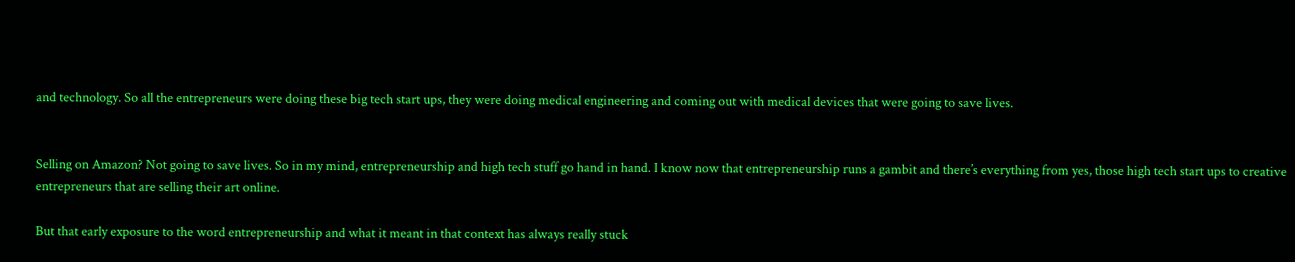and technology. So all the entrepreneurs were doing these big tech start ups, they were doing medical engineering and coming out with medical devices that were going to save lives.


Selling on Amazon? Not going to save lives. So in my mind, entrepreneurship and high tech stuff go hand in hand. I know now that entrepreneurship runs a gambit and there’s everything from yes, those high tech start ups to creative entrepreneurs that are selling their art online.

But that early exposure to the word entrepreneurship and what it meant in that context has always really stuck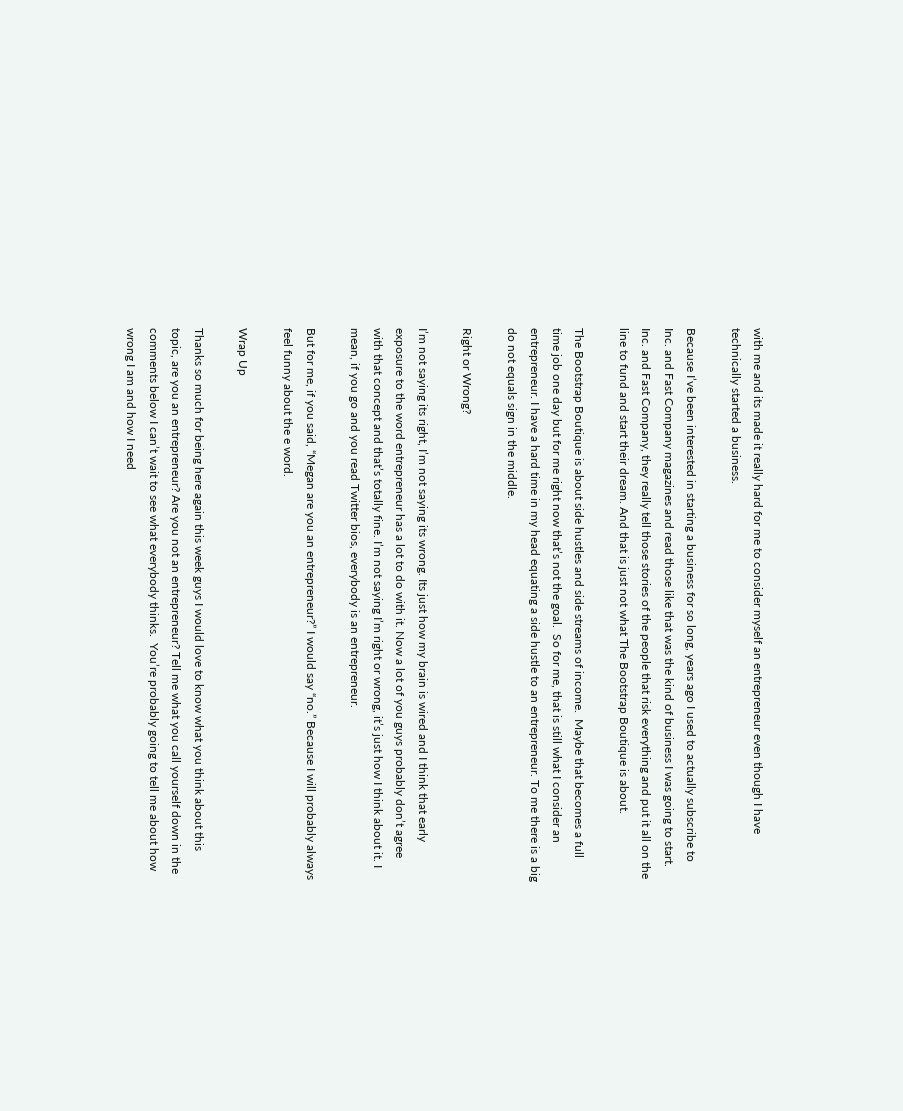with me and its made it really hard for me to consider myself an entrepreneur even though I have technically started a business.

Because I’ve been interested in starting a business for so long, years ago I used to actually subscribe to Inc. and Fast Company magazines and read those like that was the kind of business I was going to start. Inc. and Fast Company, they really tell those stories of the people that risk everything and put it all on the line to fund and start their dream. And that is just not what The Bootstrap Boutique is about.

The Bootstrap Boutique is about side hustles and side streams of income.  Maybe that becomes a full time job one day but for me right now that’s not the goal.  So for me, that is still what I consider an entrepreneur. I have a hard time in my head equating a side hustle to an entrepreneur. To me there is a big do not equals sign in the middle.

Right or Wrong?

I’m not saying its right, I’m not saying its wrong. Its just how my brain is wired and I think that early exposure to the word entrepreneur has a lot to do with it. Now a lot of you guys probably don’t agree with that concept and that’s totally fine. I’m not saying I’m right or wrong, it’s just how I think about it. I mean, if you go and you read Twitter bios, everybody is an entrepreneur.

But for me, if you said, “Megan are you an entrepreneur?” I would say “no.” Because I will probably always feel funny about the e word.

Wrap Up

Thanks so much for being here again this week guys I would love to know what you think about this topic, are you an entrepreneur? Are you not an entrepreneur? Tell me what you call yourself down in the comments below I can’t wait to see what everybody thinks.  You’re probably going to tell me about how wrong I am and how I need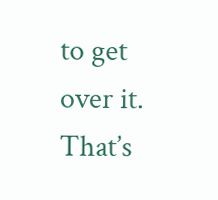to get over it.  That’s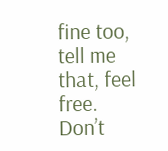fine too, tell me that, feel free. Don’t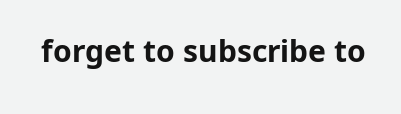forget to subscribe to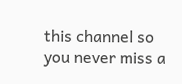this channel so you never miss a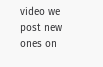video we post new ones on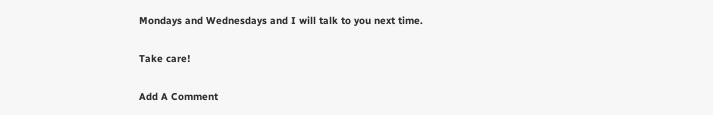Mondays and Wednesdays and I will talk to you next time.

Take care!

Add A Comment